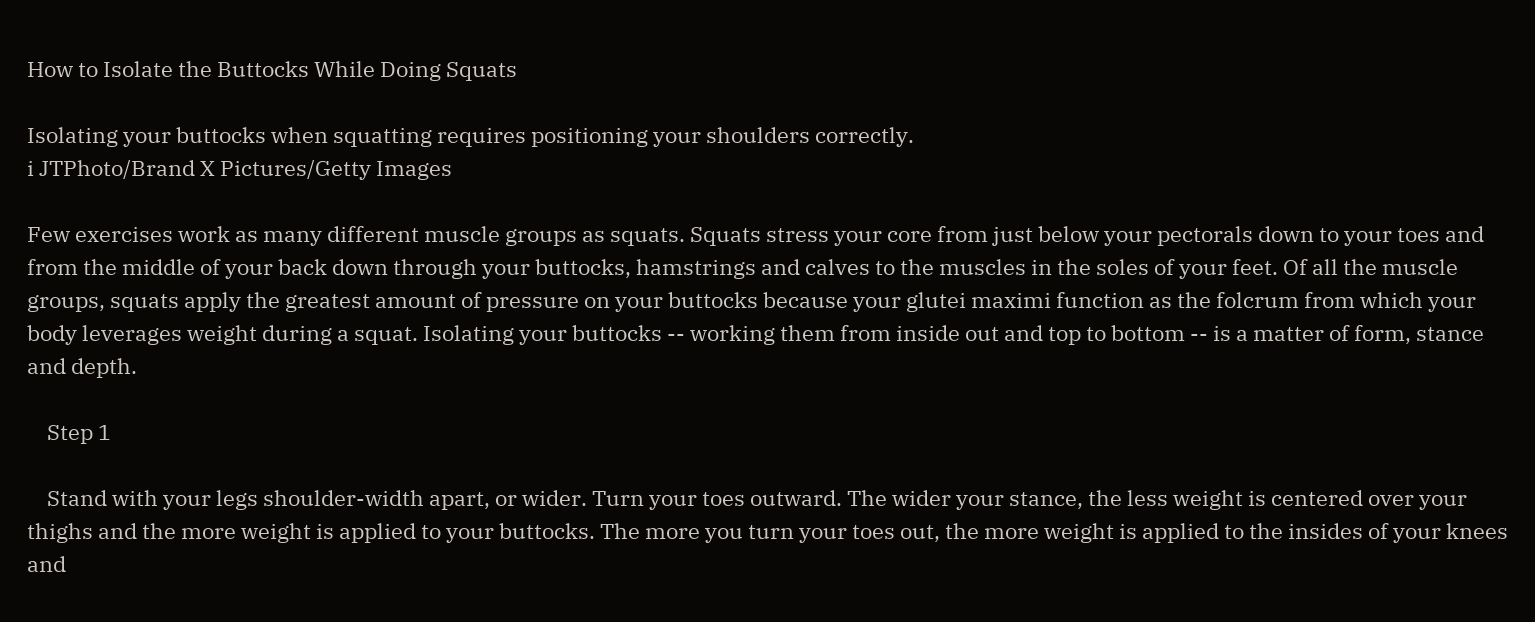How to Isolate the Buttocks While Doing Squats

Isolating your buttocks when squatting requires positioning your shoulders correctly.
i JTPhoto/Brand X Pictures/Getty Images

Few exercises work as many different muscle groups as squats. Squats stress your core from just below your pectorals down to your toes and from the middle of your back down through your buttocks, hamstrings and calves to the muscles in the soles of your feet. Of all the muscle groups, squats apply the greatest amount of pressure on your buttocks because your glutei maximi function as the folcrum from which your body leverages weight during a squat. Isolating your buttocks -- working them from inside out and top to bottom -- is a matter of form, stance and depth.

    Step 1

    Stand with your legs shoulder-width apart, or wider. Turn your toes outward. The wider your stance, the less weight is centered over your thighs and the more weight is applied to your buttocks. The more you turn your toes out, the more weight is applied to the insides of your knees and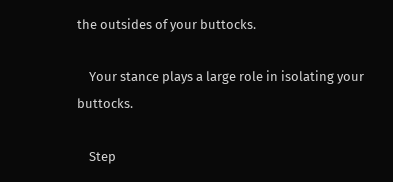the outsides of your buttocks.

    Your stance plays a large role in isolating your buttocks.

    Step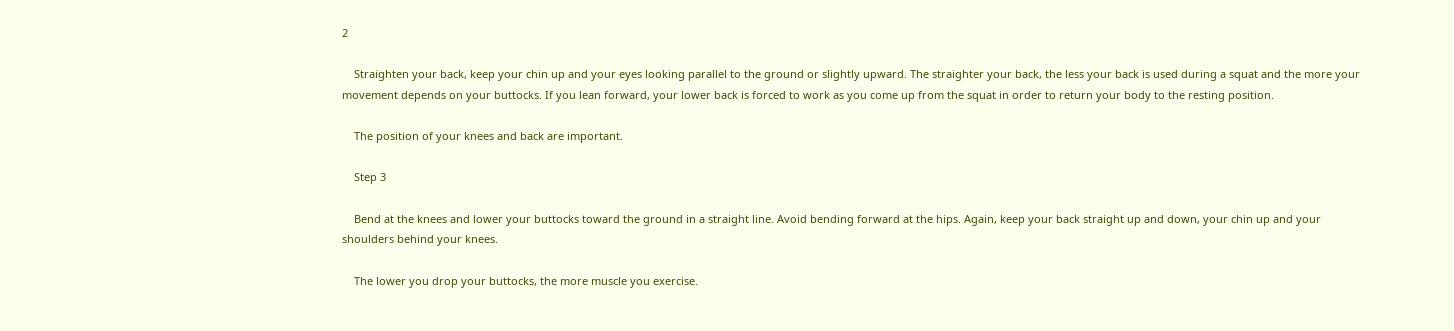2

    Straighten your back, keep your chin up and your eyes looking parallel to the ground or slightly upward. The straighter your back, the less your back is used during a squat and the more your movement depends on your buttocks. If you lean forward, your lower back is forced to work as you come up from the squat in order to return your body to the resting position.

    The position of your knees and back are important.

    Step 3

    Bend at the knees and lower your buttocks toward the ground in a straight line. Avoid bending forward at the hips. Again, keep your back straight up and down, your chin up and your shoulders behind your knees.

    The lower you drop your buttocks, the more muscle you exercise.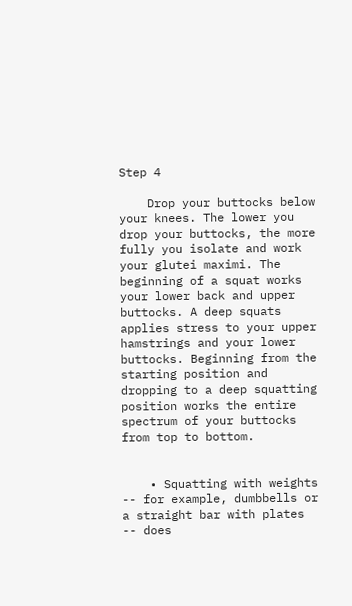Step 4

    Drop your buttocks below your knees. The lower you drop your buttocks, the more fully you isolate and work your glutei maximi. The beginning of a squat works your lower back and upper buttocks. A deep squats applies stress to your upper hamstrings and your lower buttocks. Beginning from the starting position and dropping to a deep squatting position works the entire spectrum of your buttocks from top to bottom.


    • Squatting with weights -- for example, dumbbells or a straight bar with plates -- does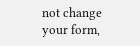not change your form,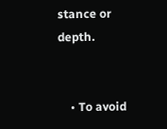stance or depth.


    • To avoid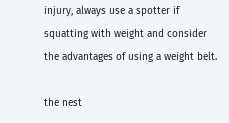injury, always use a spotter if squatting with weight and consider the advantages of using a weight belt.

the nest